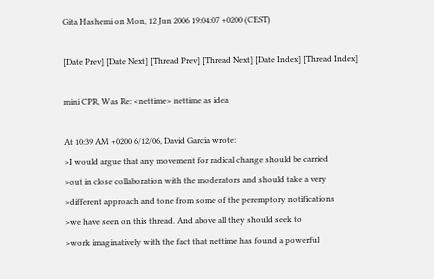Gita Hashemi on Mon, 12 Jun 2006 19:04:07 +0200 (CEST)

[Date Prev] [Date Next] [Thread Prev] [Thread Next] [Date Index] [Thread Index]

mini CPR, Was Re: <nettime> nettime as idea

At 10:39 AM +0200 6/12/06, David Garcia wrote:
>I would argue that any movement for radical change should be carried
>out in close collaboration with the moderators and should take a very
>different approach and tone from some of the peremptory notifications
>we have seen on this thread. And above all they should seek to
>work imaginatively with the fact that nettime has found a powerful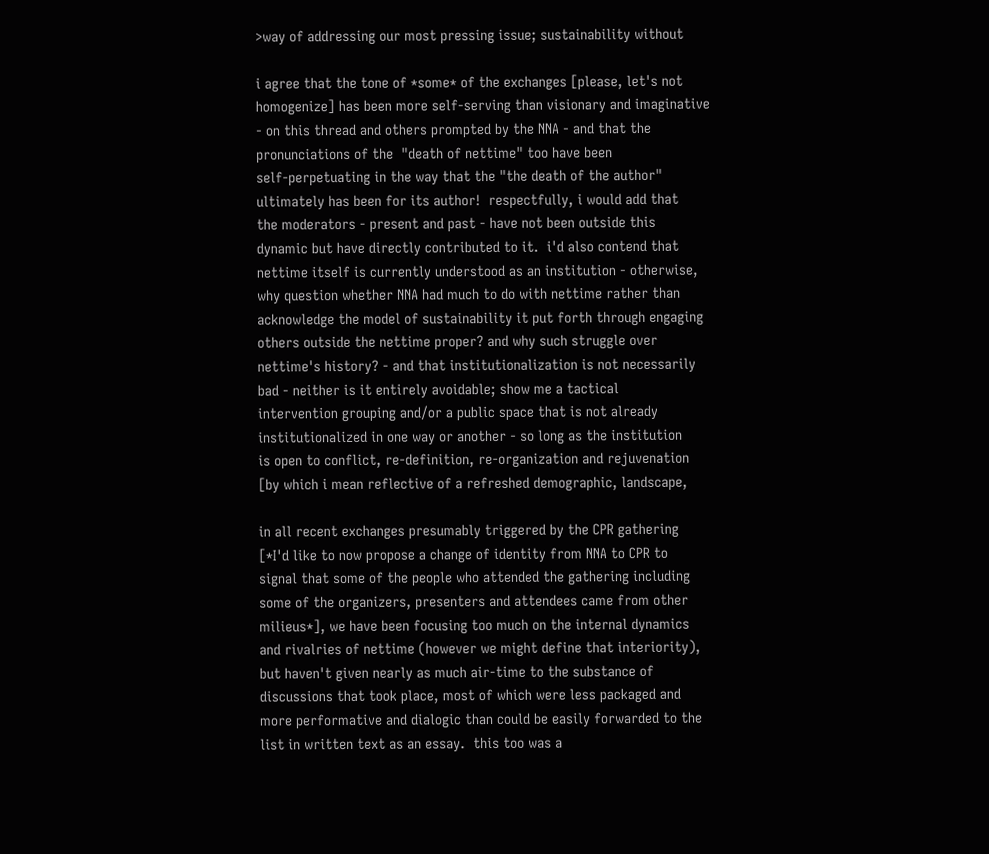>way of addressing our most pressing issue; sustainability without

i agree that the tone of *some* of the exchanges [please, let's not
homogenize] has been more self-serving than visionary and imaginative
- on this thread and others prompted by the NNA - and that the
pronunciations of the  "death of nettime" too have been
self-perpetuating in the way that the "the death of the author"
ultimately has been for its author!  respectfully, i would add that
the moderators - present and past - have not been outside this
dynamic but have directly contributed to it.  i'd also contend that
nettime itself is currently understood as an institution - otherwise,
why question whether NNA had much to do with nettime rather than
acknowledge the model of sustainability it put forth through engaging
others outside the nettime proper? and why such struggle over
nettime's history? - and that institutionalization is not necessarily
bad - neither is it entirely avoidable; show me a tactical
intervention grouping and/or a public space that is not already
institutionalized in one way or another - so long as the institution
is open to conflict, re-definition, re-organization and rejuvenation
[by which i mean reflective of a refreshed demographic, landscape,

in all recent exchanges presumably triggered by the CPR gathering
[*I'd like to now propose a change of identity from NNA to CPR to
signal that some of the people who attended the gathering including
some of the organizers, presenters and attendees came from other
milieus*], we have been focusing too much on the internal dynamics
and rivalries of nettime (however we might define that interiority),
but haven't given nearly as much air-time to the substance of
discussions that took place, most of which were less packaged and
more performative and dialogic than could be easily forwarded to the
list in written text as an essay.  this too was a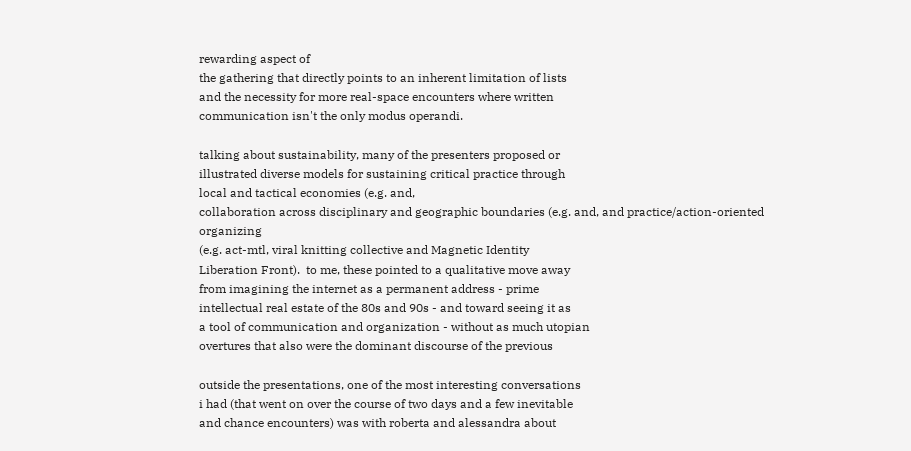rewarding aspect of
the gathering that directly points to an inherent limitation of lists
and the necessity for more real-space encounters where written
communication isn't the only modus operandi.

talking about sustainability, many of the presenters proposed or
illustrated diverse models for sustaining critical practice through
local and tactical economies (e.g. and,
collaboration across disciplinary and geographic boundaries (e.g. and, and practice/action-oriented organizing
(e.g. act-mtl, viral knitting collective and Magnetic Identity
Liberation Front).  to me, these pointed to a qualitative move away
from imagining the internet as a permanent address - prime
intellectual real estate of the 80s and 90s - and toward seeing it as
a tool of communication and organization - without as much utopian
overtures that also were the dominant discourse of the previous

outside the presentations, one of the most interesting conversations
i had (that went on over the course of two days and a few inevitable
and chance encounters) was with roberta and alessandra about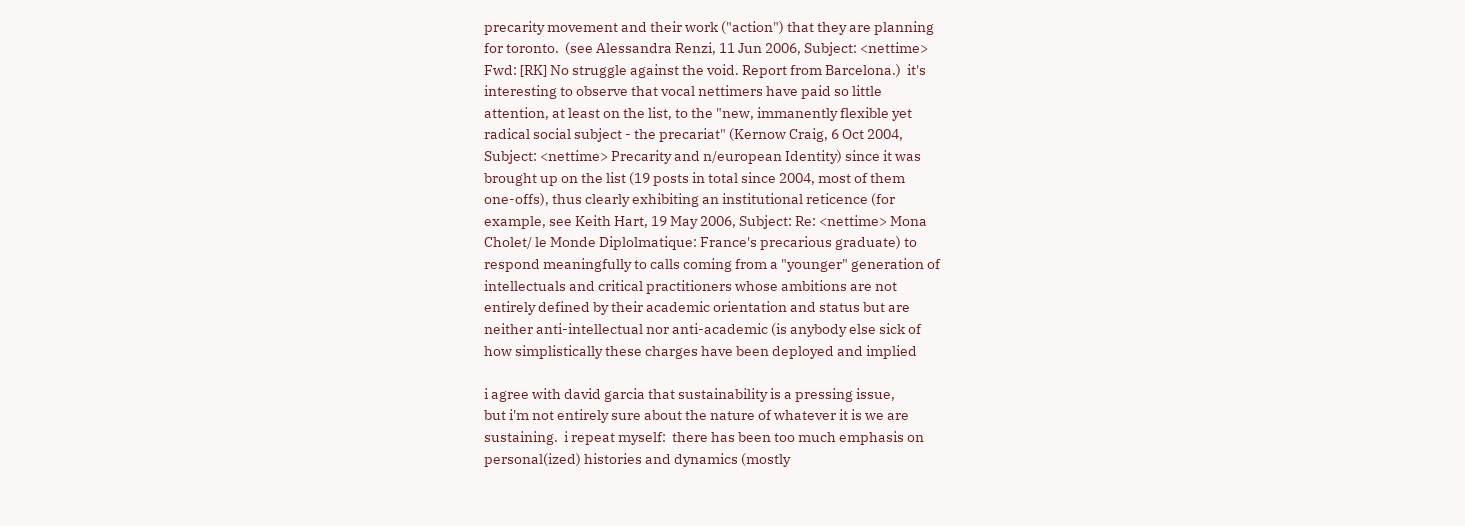precarity movement and their work ("action") that they are planning
for toronto.  (see Alessandra Renzi, 11 Jun 2006, Subject: <nettime>
Fwd: [RK] No struggle against the void. Report from Barcelona.)  it's
interesting to observe that vocal nettimers have paid so little
attention, at least on the list, to the "new, immanently flexible yet
radical social subject - the precariat" (Kernow Craig, 6 Oct 2004,
Subject: <nettime> Precarity and n/european Identity) since it was
brought up on the list (19 posts in total since 2004, most of them
one-offs), thus clearly exhibiting an institutional reticence (for
example, see Keith Hart, 19 May 2006, Subject: Re: <nettime> Mona
Cholet/ le Monde Diplolmatique: France's precarious graduate) to
respond meaningfully to calls coming from a "younger" generation of
intellectuals and critical practitioners whose ambitions are not
entirely defined by their academic orientation and status but are
neither anti-intellectual nor anti-academic (is anybody else sick of
how simplistically these charges have been deployed and implied

i agree with david garcia that sustainability is a pressing issue,
but i'm not entirely sure about the nature of whatever it is we are
sustaining.  i repeat myself:  there has been too much emphasis on
personal(ized) histories and dynamics (mostly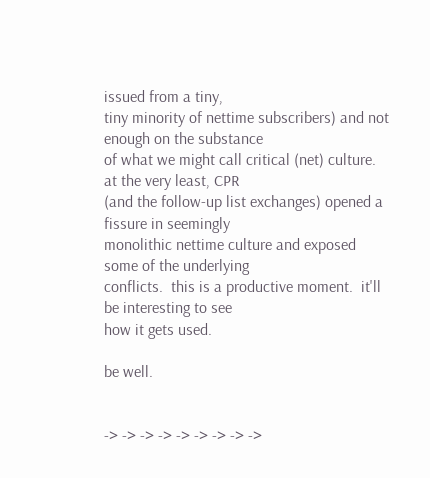issued from a tiny,
tiny minority of nettime subscribers) and not enough on the substance
of what we might call critical (net) culture.  at the very least, CPR
(and the follow-up list exchanges) opened a fissure in seemingly
monolithic nettime culture and exposed some of the underlying
conflicts.  this is a productive moment.  it'll be interesting to see
how it gets used.

be well.


-> -> -> -> -> -> -> -> ->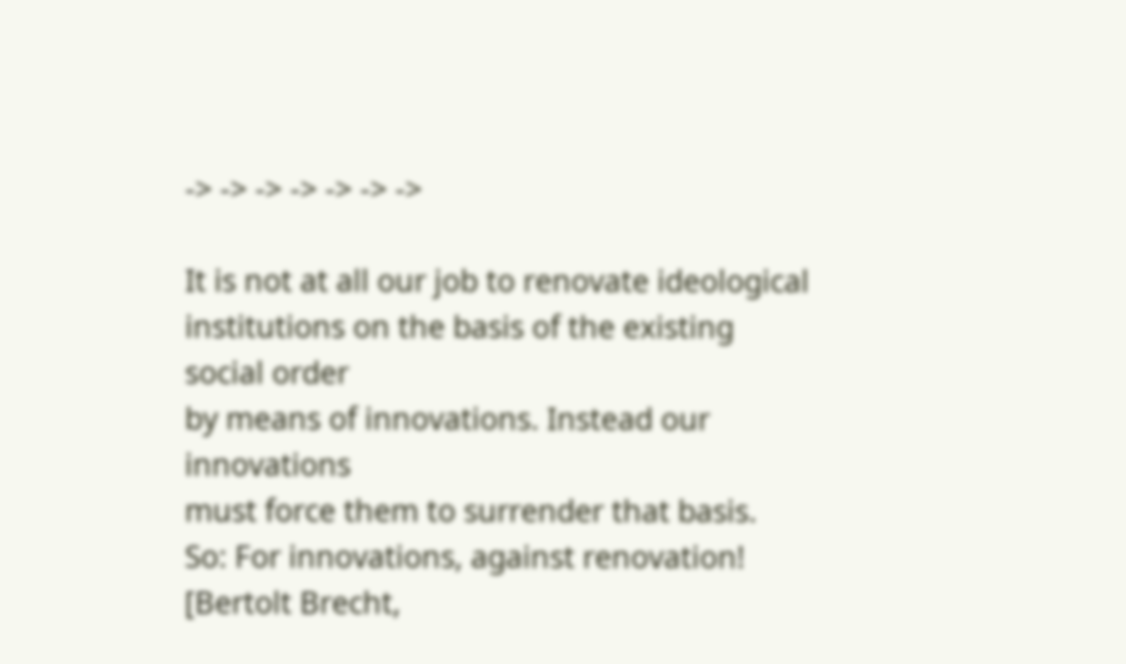-> -> -> -> -> -> ->

It is not at all our job to renovate ideological
institutions on the basis of the existing social order
by means of innovations. Instead our innovations
must force them to surrender that basis.
So: For innovations, against renovation!
[Bertolt Brecht,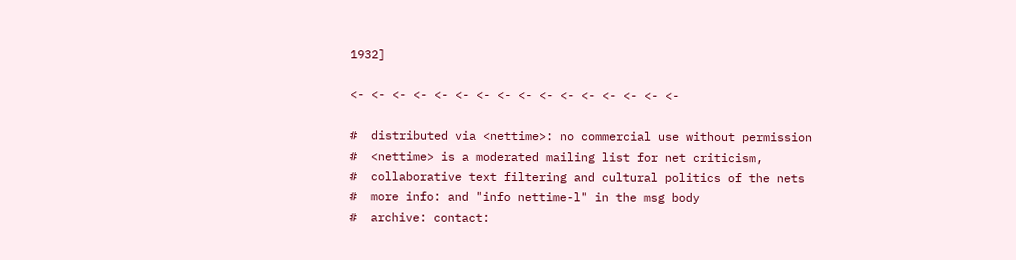1932]

<- <- <- <- <- <- <- <- <- <- <- <- <- <- <- <-

#  distributed via <nettime>: no commercial use without permission
#  <nettime> is a moderated mailing list for net criticism,
#  collaborative text filtering and cultural politics of the nets
#  more info: and "info nettime-l" in the msg body
#  archive: contact: